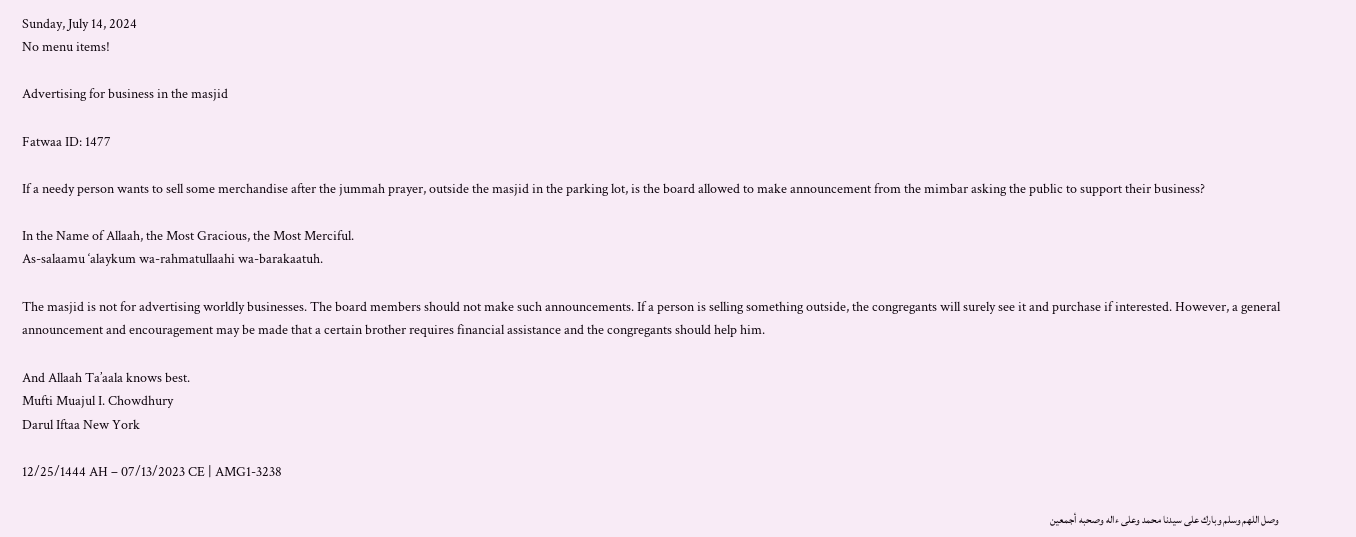Sunday, July 14, 2024
No menu items!

Advertising for business in the masjid

Fatwaa ID: 1477

If a needy person wants to sell some merchandise after the jummah prayer, outside the masjid in the parking lot, is the board allowed to make announcement from the mimbar asking the public to support their business?

In the Name of Allaah, the Most Gracious, the Most Merciful.
As-salaamu ‘alaykum wa-rahmatullaahi wa-barakaatuh.

The masjid is not for advertising worldly businesses. The board members should not make such announcements. If a person is selling something outside, the congregants will surely see it and purchase if interested. However, a general announcement and encouragement may be made that a certain brother requires financial assistance and the congregants should help him.

And Allaah Ta’aala knows best.
Mufti Muajul I. Chowdhury
Darul Iftaa New York

12/25/1444 AH – 07/13/2023 CE | AMG1-3238

وصل اللهم وسلم وبارك على سيدنا محمد وعلى ءاله وصحبه أجمعين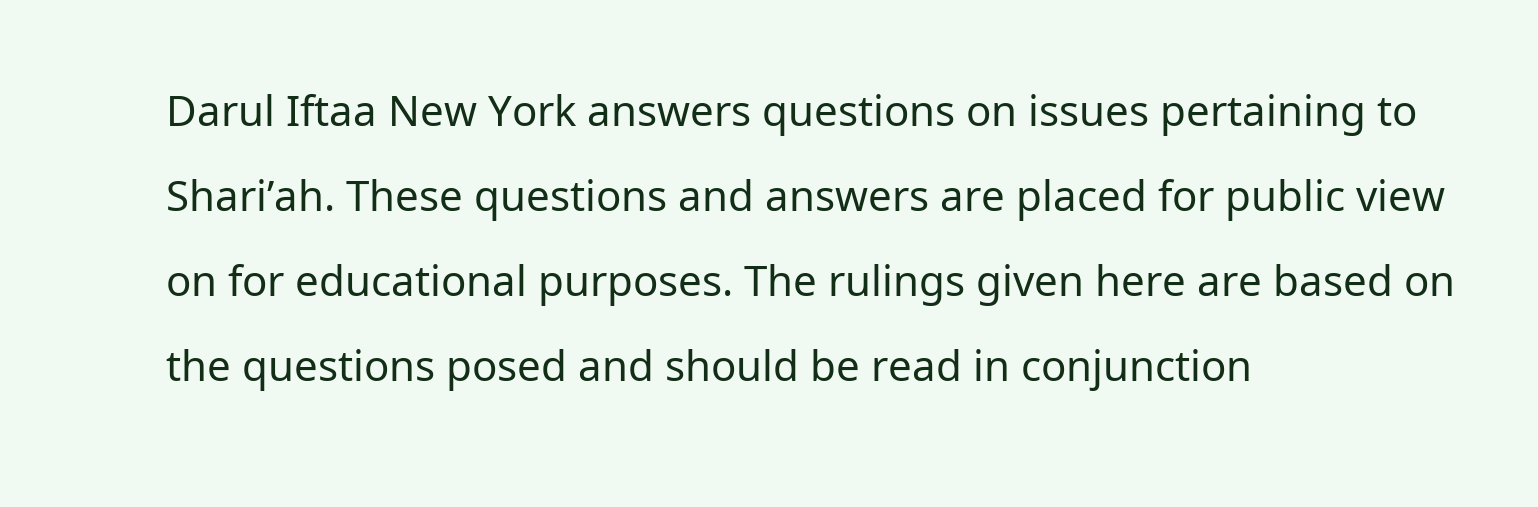Darul Iftaa New York answers questions on issues pertaining to Shari’ah. These questions and answers are placed for public view on for educational purposes. The rulings given here are based on the questions posed and should be read in conjunction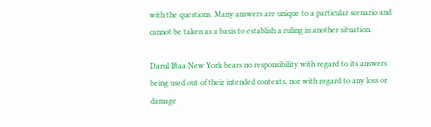with the questions. Many answers are unique to a particular scenario and cannot be taken as a basis to establish a ruling in another situation.

Darul Iftaa New York bears no responsibility with regard to its answers being used out of their intended contexts, nor with regard to any loss or damage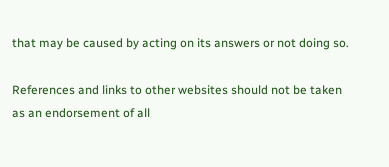that may be caused by acting on its answers or not doing so.

References and links to other websites should not be taken as an endorsement of all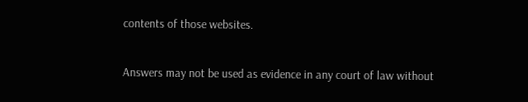contents of those websites.

Answers may not be used as evidence in any court of law without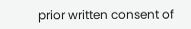prior written consent of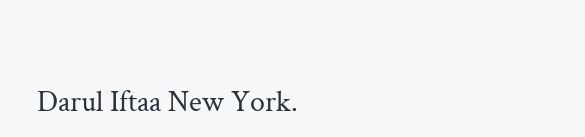Darul Iftaa New York.